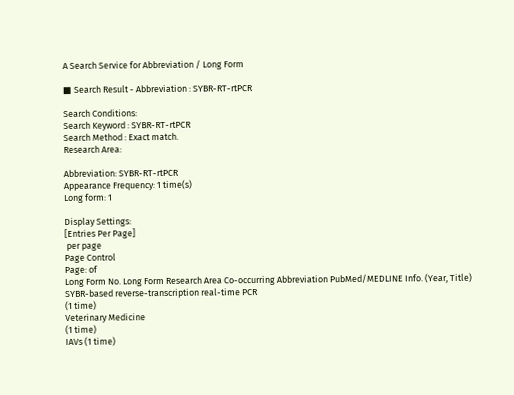A Search Service for Abbreviation / Long Form

■ Search Result - Abbreviation : SYBR-RT-rtPCR

Search Conditions:
Search Keyword : SYBR-RT-rtPCR
Search Method : Exact match.
Research Area:

Abbreviation: SYBR-RT-rtPCR
Appearance Frequency: 1 time(s)
Long form: 1

Display Settings:
[Entries Per Page]
 per page
Page Control
Page: of
Long Form No. Long Form Research Area Co-occurring Abbreviation PubMed/MEDLINE Info. (Year, Title)
SYBR-based reverse-transcription real-time PCR
(1 time)
Veterinary Medicine
(1 time)
IAVs (1 time)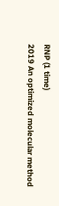RNP (1 time)
2019 An optimized molecular method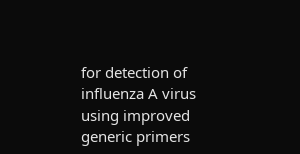for detection of influenza A virus using improved generic primers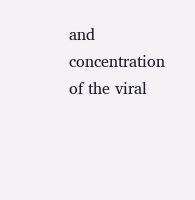and concentration of the viral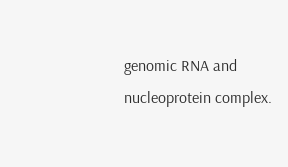genomic RNA and nucleoprotein complex.